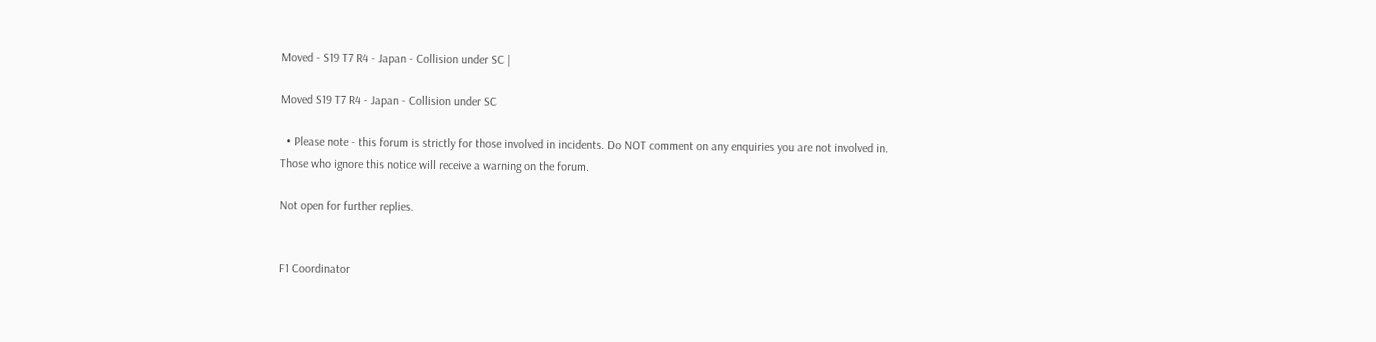Moved - S19 T7 R4 - Japan - Collision under SC |

Moved S19 T7 R4 - Japan - Collision under SC

  • Please note - this forum is strictly for those involved in incidents. Do NOT comment on any enquiries you are not involved in. Those who ignore this notice will receive a warning on the forum.

Not open for further replies.


F1 Coordinator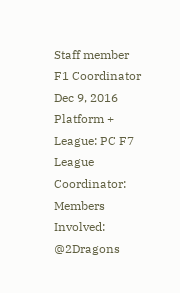Staff member
F1 Coordinator
Dec 9, 2016
Platform + League: PC F7
League Coordinator:
Members Involved:
@2Dragons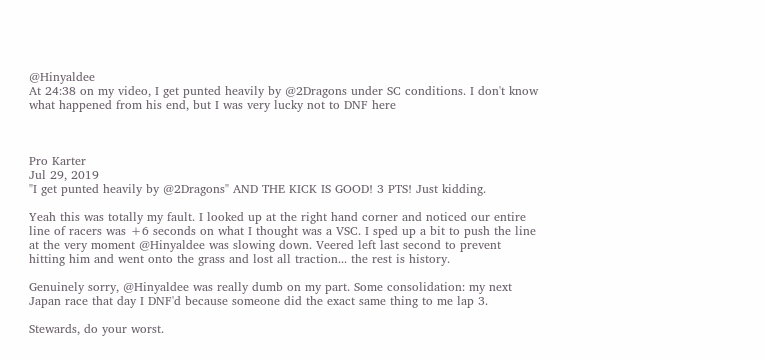@Hinyaldee
At 24:38 on my video, I get punted heavily by @2Dragons under SC conditions. I don't know what happened from his end, but I was very lucky not to DNF here



Pro Karter
Jul 29, 2019
"I get punted heavily by @2Dragons" AND THE KICK IS GOOD! 3 PTS! Just kidding.

Yeah this was totally my fault. I looked up at the right hand corner and noticed our entire line of racers was +6 seconds on what I thought was a VSC. I sped up a bit to push the line at the very moment @Hinyaldee was slowing down. Veered left last second to prevent hitting him and went onto the grass and lost all traction... the rest is history.

Genuinely sorry, @Hinyaldee was really dumb on my part. Some consolidation: my next Japan race that day I DNF'd because someone did the exact same thing to me lap 3.

Stewards, do your worst.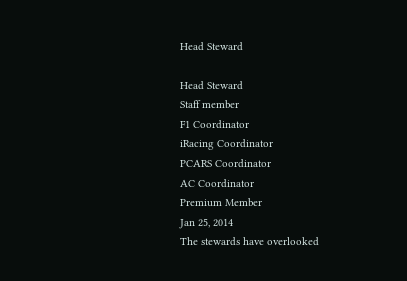Head Steward

Head Steward
Staff member
F1 Coordinator
iRacing Coordinator
PCARS Coordinator
AC Coordinator
Premium Member
Jan 25, 2014
The stewards have overlooked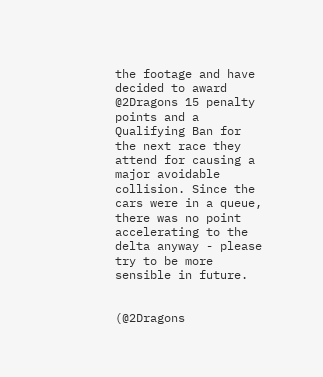the footage and have decided to award @2Dragons 15 penalty points and a Qualifying Ban for the next race they attend for causing a major avoidable collision. Since the cars were in a queue, there was no point accelerating to the delta anyway - please try to be more sensible in future.


(@2Dragons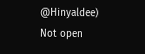@Hinyaldee)
Not open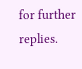for further replies.